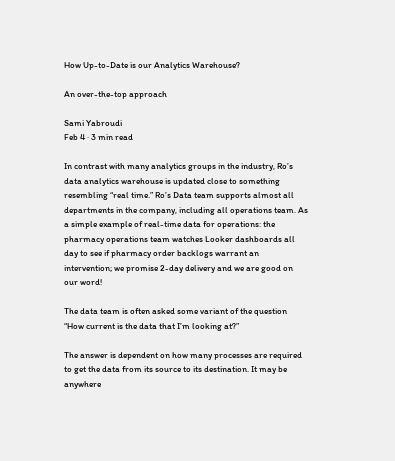How Up-to-Date is our Analytics Warehouse?

An over-the-top approach

Sami Yabroudi
Feb 4 · 3 min read

In contrast with many analytics groups in the industry, Ro’s data analytics warehouse is updated close to something resembling “real time.” Ro’s Data team supports almost all departments in the company, including all operations team. As a simple example of real-time data for operations: the pharmacy operations team watches Looker dashboards all day to see if pharmacy order backlogs warrant an intervention; we promise 2-day delivery and we are good on our word!

The data team is often asked some variant of the question “How current is the data that I’m looking at?”

The answer is dependent on how many processes are required to get the data from its source to its destination. It may be anywhere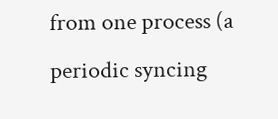from one process (a periodic syncing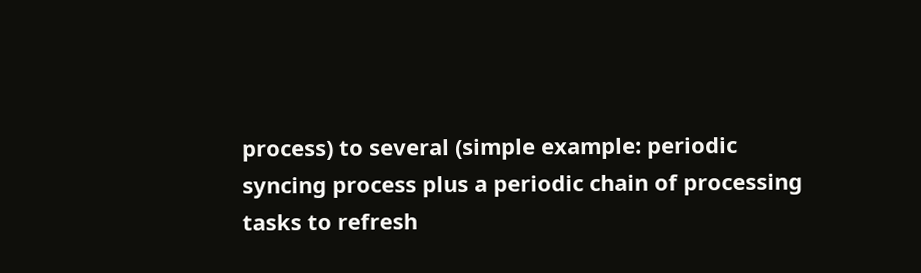process) to several (simple example: periodic syncing process plus a periodic chain of processing tasks to refresh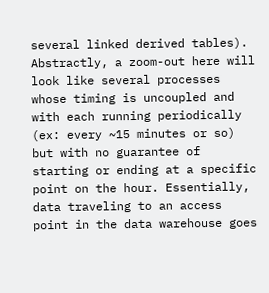several linked derived tables). Abstractly, a zoom-out here will look like several processes whose timing is uncoupled and with each running periodically (ex: every ~15 minutes or so) but with no guarantee of starting or ending at a specific point on the hour. Essentially, data traveling to an access point in the data warehouse goes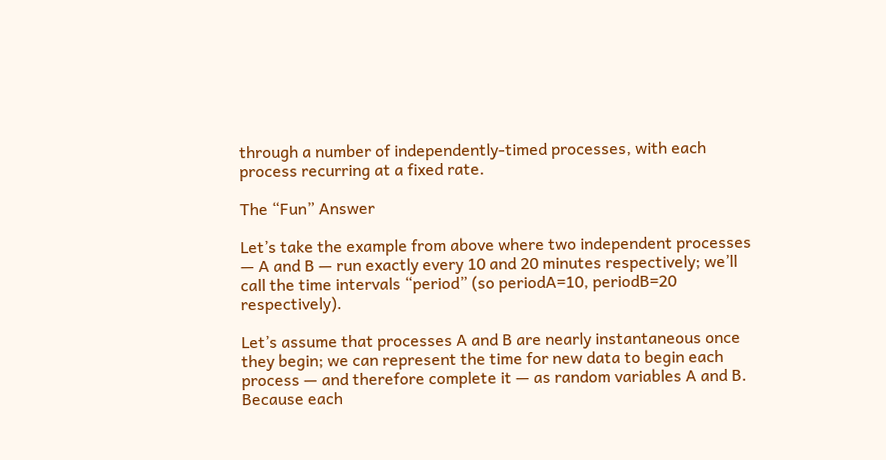through a number of independently-timed processes, with each process recurring at a fixed rate.

The “Fun” Answer

Let’s take the example from above where two independent processes — A and B — run exactly every 10 and 20 minutes respectively; we’ll call the time intervals “period” (so periodA=10, periodB=20 respectively).

Let’s assume that processes A and B are nearly instantaneous once they begin; we can represent the time for new data to begin each process — and therefore complete it — as random variables A and B. Because each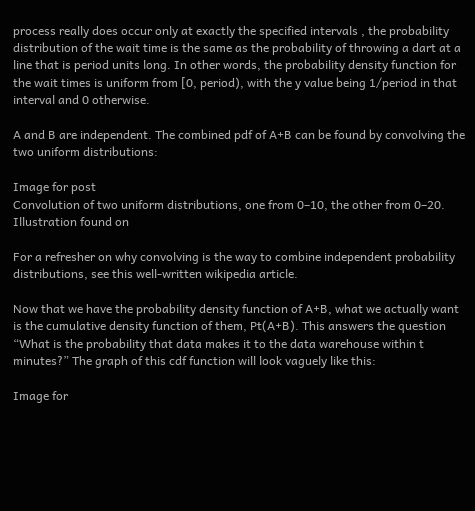process really does occur only at exactly the specified intervals , the probability distribution of the wait time is the same as the probability of throwing a dart at a line that is period units long. In other words, the probability density function for the wait times is uniform from [0, period), with the y value being 1/period in that interval and 0 otherwise.

A and B are independent. The combined pdf of A+B can be found by convolving the two uniform distributions:

Image for post
Convolution of two uniform distributions, one from 0–10, the other from 0–20. Illustration found on

For a refresher on why convolving is the way to combine independent probability distributions, see this well-written wikipedia article.

Now that we have the probability density function of A+B, what we actually want is the cumulative density function of them, Pt(A+B). This answers the question “What is the probability that data makes it to the data warehouse within t minutes?” The graph of this cdf function will look vaguely like this:

Image for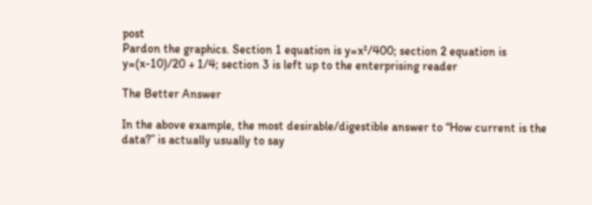post
Pardon the graphics. Section 1 equation is y=x²/400; section 2 equation is y=(x-10)/20 + 1/4; section 3 is left up to the enterprising reader

The Better Answer

In the above example, the most desirable/digestible answer to “How current is the data?” is actually usually to say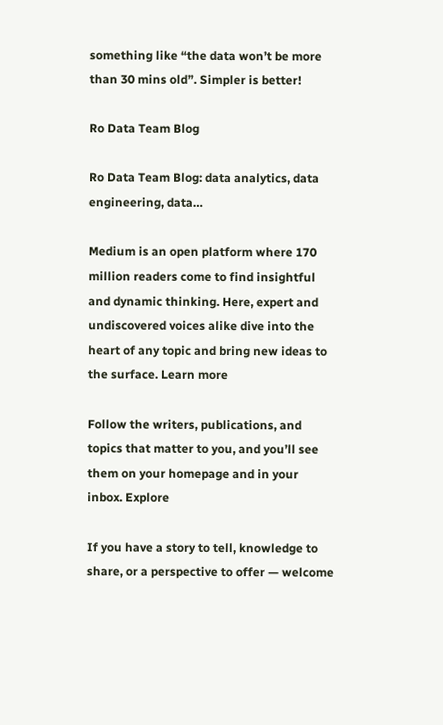something like “the data won’t be more than 30 mins old”. Simpler is better!

Ro Data Team Blog

Ro Data Team Blog: data analytics, data engineering, data…

Medium is an open platform where 170 million readers come to find insightful and dynamic thinking. Here, expert and undiscovered voices alike dive into the heart of any topic and bring new ideas to the surface. Learn more

Follow the writers, publications, and topics that matter to you, and you’ll see them on your homepage and in your inbox. Explore

If you have a story to tell, knowledge to share, or a perspective to offer — welcome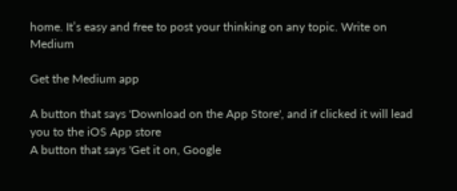home. It’s easy and free to post your thinking on any topic. Write on Medium

Get the Medium app

A button that says 'Download on the App Store', and if clicked it will lead you to the iOS App store
A button that says 'Get it on, Google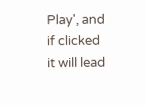Play', and if clicked it will lead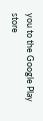you to the Google Play store